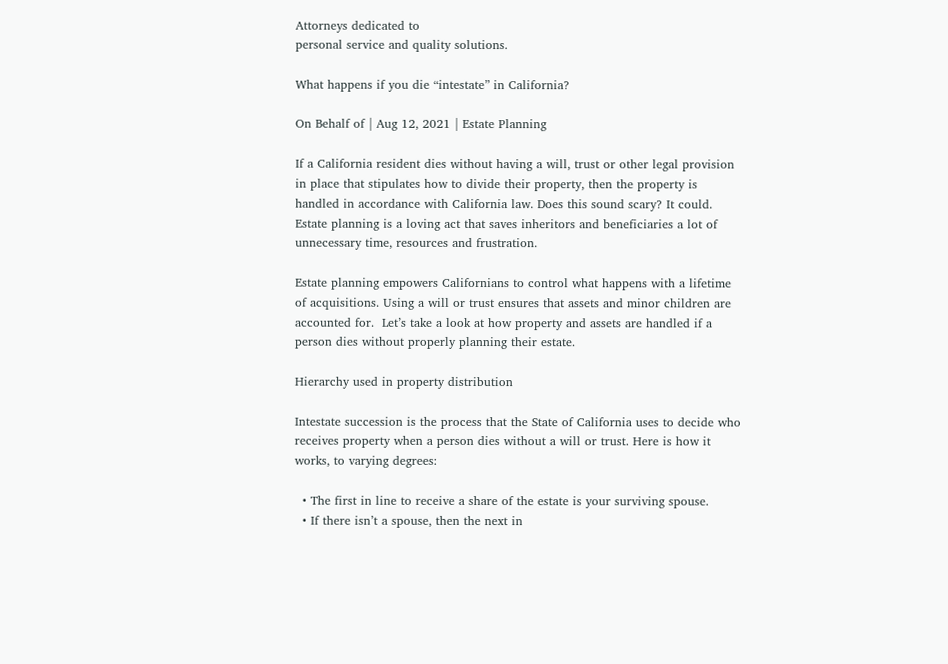Attorneys dedicated to
personal service and quality solutions.

What happens if you die “intestate” in California?

On Behalf of | Aug 12, 2021 | Estate Planning

If a California resident dies without having a will, trust or other legal provision in place that stipulates how to divide their property, then the property is handled in accordance with California law. Does this sound scary? It could. Estate planning is a loving act that saves inheritors and beneficiaries a lot of unnecessary time, resources and frustration.

Estate planning empowers Californians to control what happens with a lifetime of acquisitions. Using a will or trust ensures that assets and minor children are accounted for.  Let’s take a look at how property and assets are handled if a person dies without properly planning their estate.

Hierarchy used in property distribution

Intestate succession is the process that the State of California uses to decide who receives property when a person dies without a will or trust. Here is how it works, to varying degrees:

  • The first in line to receive a share of the estate is your surviving spouse.
  • If there isn’t a spouse, then the next in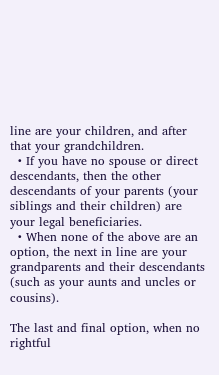line are your children, and after that your grandchildren.
  • If you have no spouse or direct descendants, then the other descendants of your parents (your siblings and their children) are your legal beneficiaries.
  • When none of the above are an option, the next in line are your grandparents and their descendants (such as your aunts and uncles or cousins).

The last and final option, when no rightful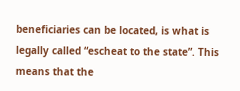beneficiaries can be located, is what is legally called “escheat to the state”. This means that the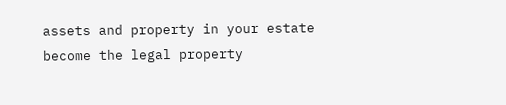assets and property in your estate become the legal property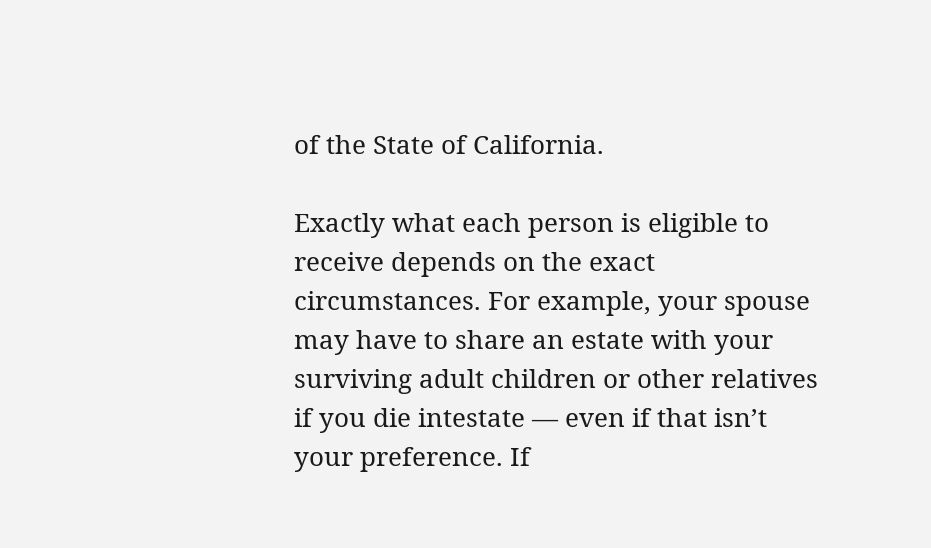of the State of California.

Exactly what each person is eligible to receive depends on the exact circumstances. For example, your spouse may have to share an estate with your surviving adult children or other relatives if you die intestate — even if that isn’t your preference. If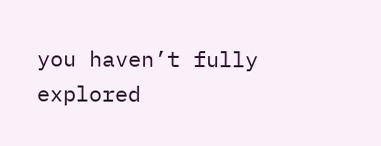you haven’t fully explored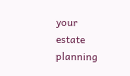your estate planning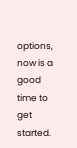options, now is a good time to get started.